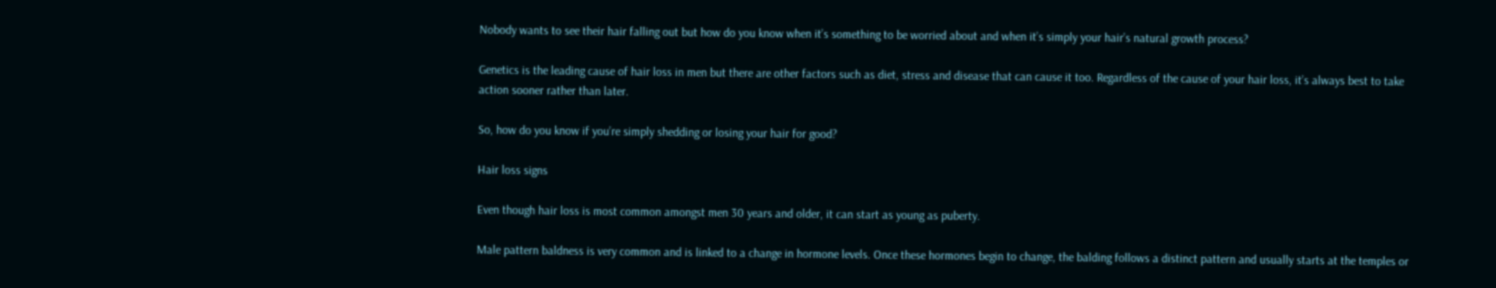Nobody wants to see their hair falling out but how do you know when it’s something to be worried about and when it’s simply your hair’s natural growth process?

Genetics is the leading cause of hair loss in men but there are other factors such as diet, stress and disease that can cause it too. Regardless of the cause of your hair loss, it’s always best to take action sooner rather than later.

So, how do you know if you’re simply shedding or losing your hair for good?

Hair loss signs

Even though hair loss is most common amongst men 30 years and older, it can start as young as puberty.

Male pattern baldness is very common and is linked to a change in hormone levels. Once these hormones begin to change, the balding follows a distinct pattern and usually starts at the temples or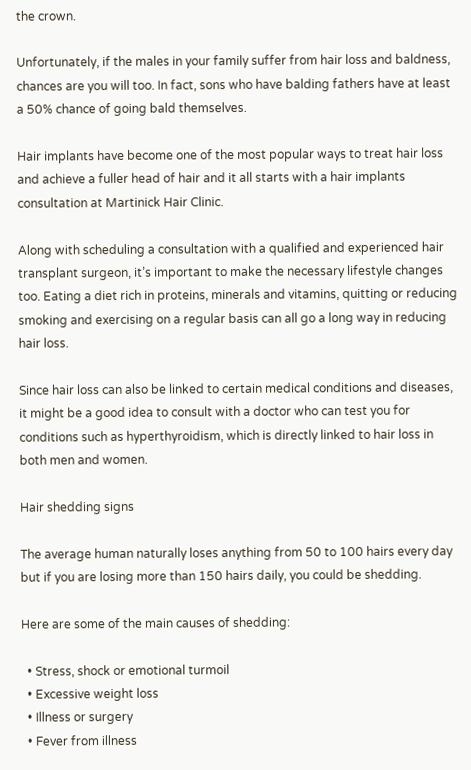the crown.

Unfortunately, if the males in your family suffer from hair loss and baldness, chances are you will too. In fact, sons who have balding fathers have at least a 50% chance of going bald themselves.

Hair implants have become one of the most popular ways to treat hair loss and achieve a fuller head of hair and it all starts with a hair implants consultation at Martinick Hair Clinic.

Along with scheduling a consultation with a qualified and experienced hair transplant surgeon, it’s important to make the necessary lifestyle changes too. Eating a diet rich in proteins, minerals and vitamins, quitting or reducing smoking and exercising on a regular basis can all go a long way in reducing hair loss.

Since hair loss can also be linked to certain medical conditions and diseases, it might be a good idea to consult with a doctor who can test you for conditions such as hyperthyroidism, which is directly linked to hair loss in both men and women.

Hair shedding signs

The average human naturally loses anything from 50 to 100 hairs every day but if you are losing more than 150 hairs daily, you could be shedding.

Here are some of the main causes of shedding:

  • Stress, shock or emotional turmoil
  • Excessive weight loss
  • Illness or surgery
  • Fever from illness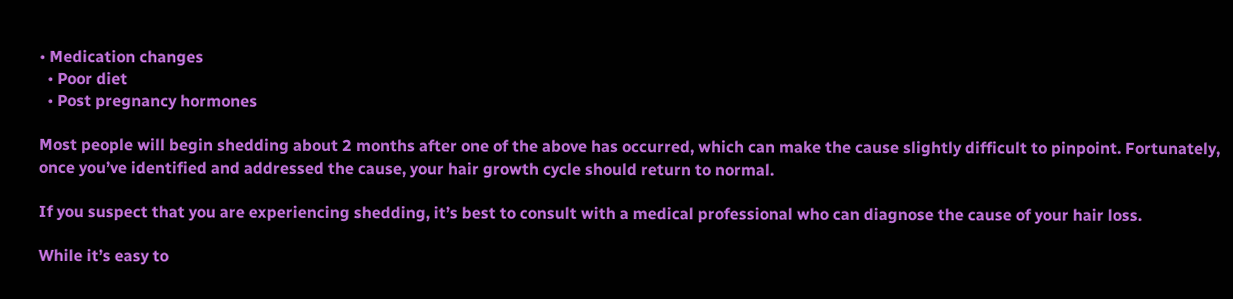• Medication changes
  • Poor diet
  • Post pregnancy hormones

Most people will begin shedding about 2 months after one of the above has occurred, which can make the cause slightly difficult to pinpoint. Fortunately, once you’ve identified and addressed the cause, your hair growth cycle should return to normal.

If you suspect that you are experiencing shedding, it’s best to consult with a medical professional who can diagnose the cause of your hair loss.

While it’s easy to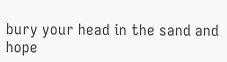bury your head in the sand and hope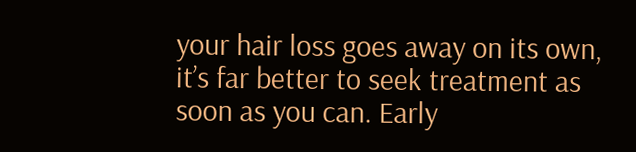your hair loss goes away on its own, it’s far better to seek treatment as soon as you can. Early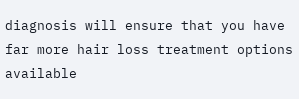diagnosis will ensure that you have far more hair loss treatment options available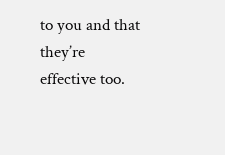to you and that they’re effective too.